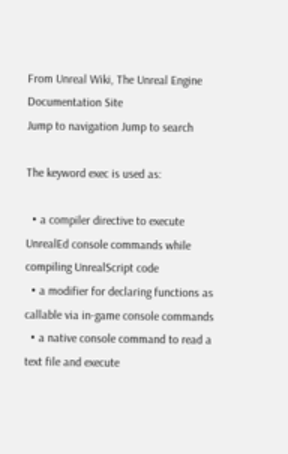From Unreal Wiki, The Unreal Engine Documentation Site
Jump to navigation Jump to search

The keyword exec is used as:

  • a compiler directive to execute UnrealEd console commands while compiling UnrealScript code
  • a modifier for declaring functions as callable via in-game console commands
  • a native console command to read a text file and execute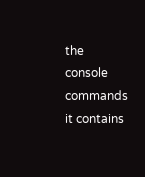the console commands it contains